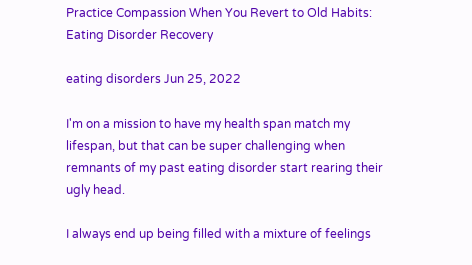Practice Compassion When You Revert to Old Habits: Eating Disorder Recovery

eating disorders Jun 25, 2022

I'm on a mission to have my health span match my lifespan, but that can be super challenging when remnants of my past eating disorder start rearing their ugly head.

I always end up being filled with a mixture of feelings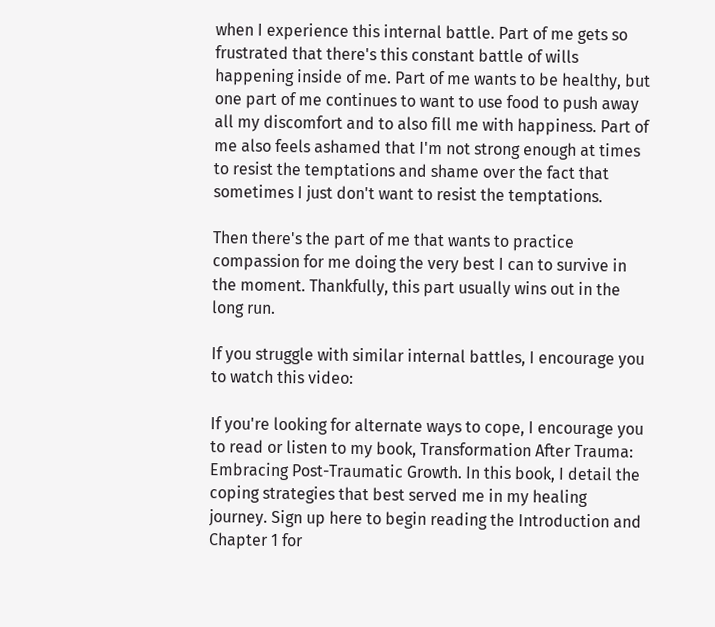when I experience this internal battle. Part of me gets so frustrated that there's this constant battle of wills happening inside of me. Part of me wants to be healthy, but one part of me continues to want to use food to push away all my discomfort and to also fill me with happiness. Part of me also feels ashamed that I'm not strong enough at times to resist the temptations and shame over the fact that sometimes I just don't want to resist the temptations.

Then there's the part of me that wants to practice compassion for me doing the very best I can to survive in the moment. Thankfully, this part usually wins out in the long run.

If you struggle with similar internal battles, I encourage you to watch this video:

If you're looking for alternate ways to cope, I encourage you to read or listen to my book, Transformation After Trauma: Embracing Post-Traumatic Growth. In this book, I detail the coping strategies that best served me in my healing journey. Sign up here to begin reading the Introduction and Chapter 1 for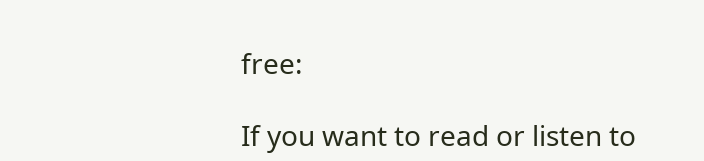free:

If you want to read or listen to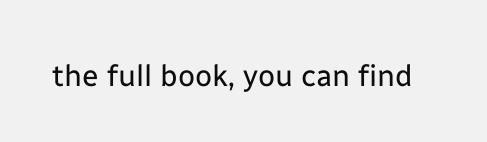the full book, you can find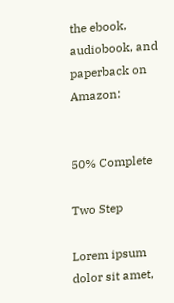the ebook, audiobook, and paperback on Amazon:


50% Complete

Two Step

Lorem ipsum dolor sit amet,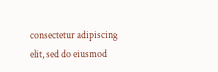consectetur adipiscing elit, sed do eiusmod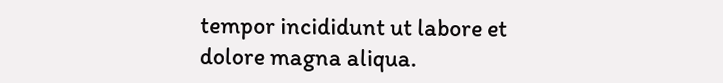tempor incididunt ut labore et dolore magna aliqua.